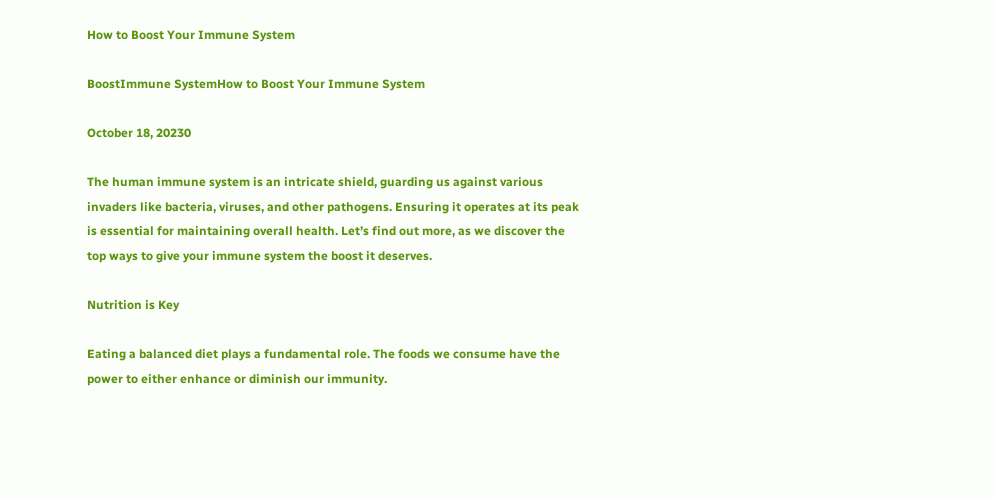How to Boost Your Immune System

BoostImmune SystemHow to Boost Your Immune System

October 18, 20230

The human immune system is an intricate shield, guarding us against various invaders like bacteria, viruses, and other pathogens. Ensuring it operates at its peak is essential for maintaining overall health. Let’s find out more, as we discover the top ways to give your immune system the boost it deserves.

Nutrition is Key

Eating a balanced diet plays a fundamental role. The foods we consume have the power to either enhance or diminish our immunity.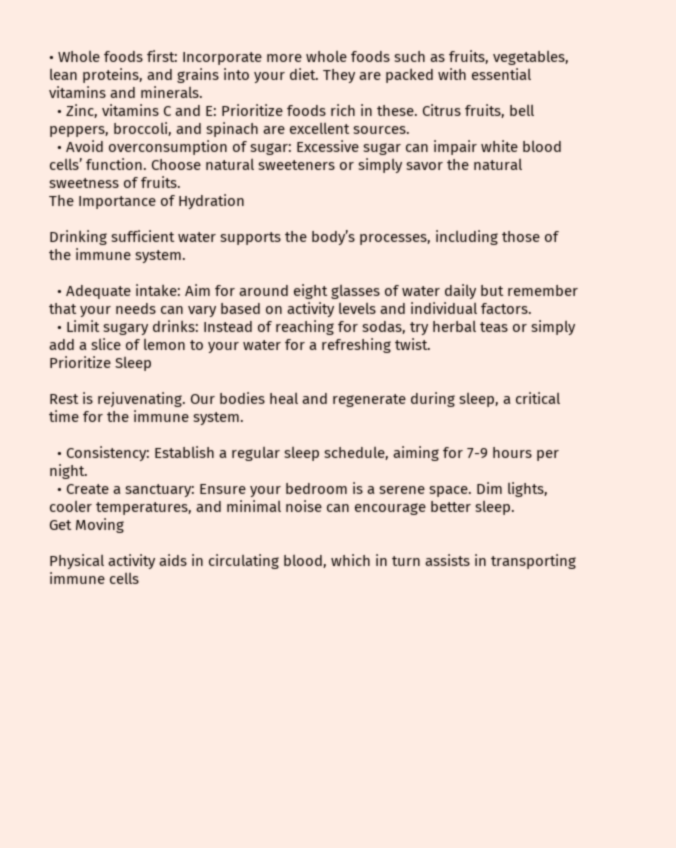• Whole foods first: Incorporate more whole foods such as fruits, vegetables, lean proteins, and grains into your diet. They are packed with essential vitamins and minerals.
  • Zinc, vitamins C and E: Prioritize foods rich in these. Citrus fruits, bell peppers, broccoli, and spinach are excellent sources.
  • Avoid overconsumption of sugar: Excessive sugar can impair white blood cells’ function. Choose natural sweeteners or simply savor the natural sweetness of fruits.
The Importance of Hydration

Drinking sufficient water supports the body’s processes, including those of the immune system.

  • Adequate intake: Aim for around eight glasses of water daily but remember that your needs can vary based on activity levels and individual factors.
  • Limit sugary drinks: Instead of reaching for sodas, try herbal teas or simply add a slice of lemon to your water for a refreshing twist.
Prioritize Sleep

Rest is rejuvenating. Our bodies heal and regenerate during sleep, a critical time for the immune system.

  • Consistency: Establish a regular sleep schedule, aiming for 7-9 hours per night.
  • Create a sanctuary: Ensure your bedroom is a serene space. Dim lights, cooler temperatures, and minimal noise can encourage better sleep.
Get Moving

Physical activity aids in circulating blood, which in turn assists in transporting immune cells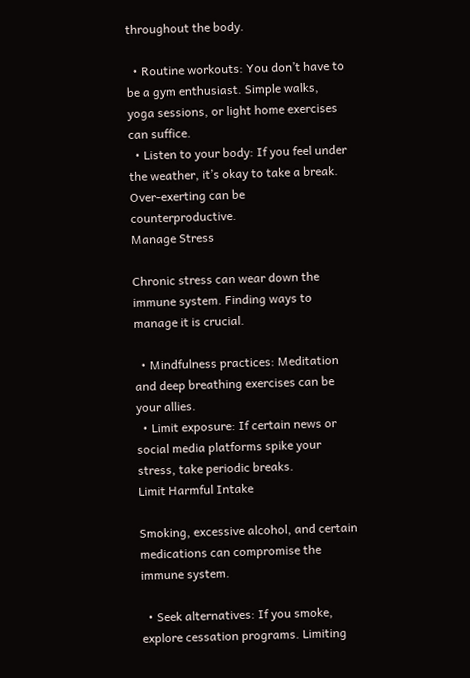throughout the body.

  • Routine workouts: You don’t have to be a gym enthusiast. Simple walks, yoga sessions, or light home exercises can suffice.
  • Listen to your body: If you feel under the weather, it’s okay to take a break. Over-exerting can be counterproductive.
Manage Stress

Chronic stress can wear down the immune system. Finding ways to manage it is crucial.

  • Mindfulness practices: Meditation and deep breathing exercises can be your allies.
  • Limit exposure: If certain news or social media platforms spike your stress, take periodic breaks.
Limit Harmful Intake

Smoking, excessive alcohol, and certain medications can compromise the immune system.

  • Seek alternatives: If you smoke, explore cessation programs. Limiting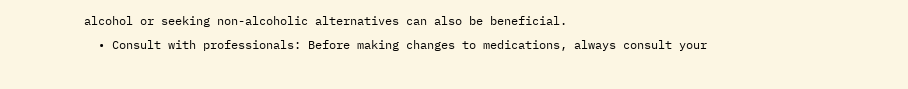alcohol or seeking non-alcoholic alternatives can also be beneficial.
  • Consult with professionals: Before making changes to medications, always consult your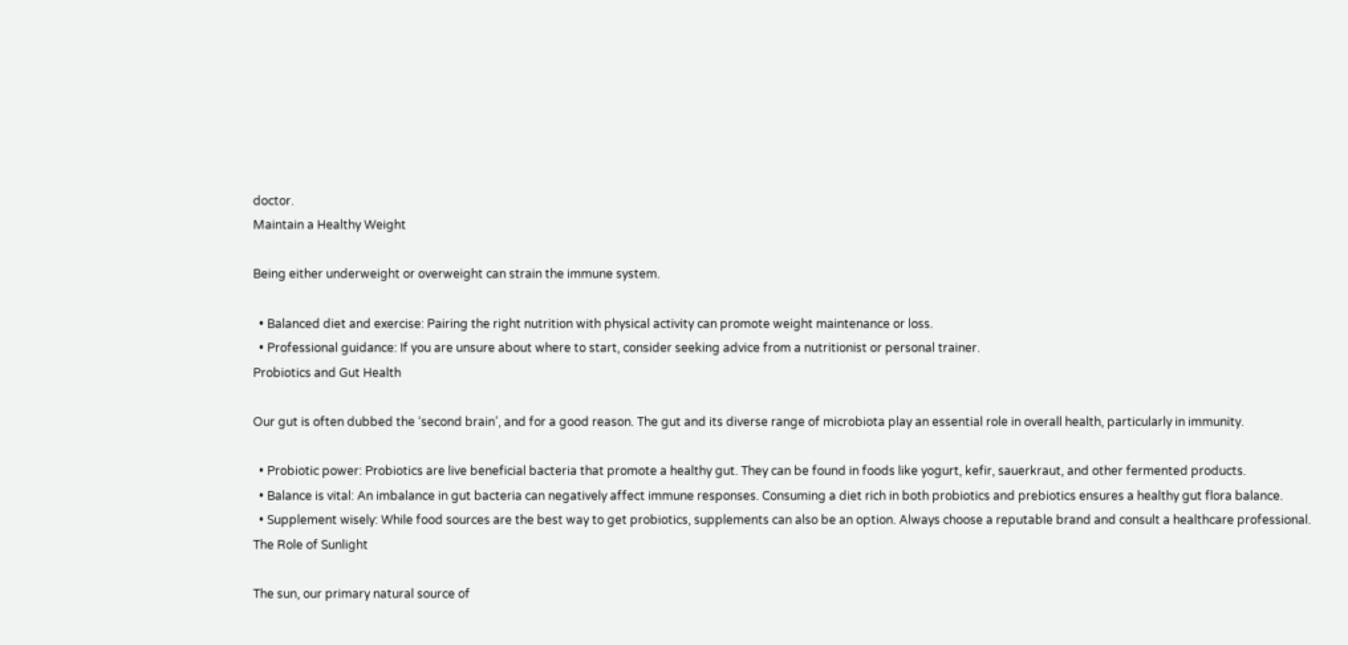doctor.
Maintain a Healthy Weight

Being either underweight or overweight can strain the immune system.

  • Balanced diet and exercise: Pairing the right nutrition with physical activity can promote weight maintenance or loss.
  • Professional guidance: If you are unsure about where to start, consider seeking advice from a nutritionist or personal trainer.
Probiotics and Gut Health

Our gut is often dubbed the ‘second brain’, and for a good reason. The gut and its diverse range of microbiota play an essential role in overall health, particularly in immunity.

  • Probiotic power: Probiotics are live beneficial bacteria that promote a healthy gut. They can be found in foods like yogurt, kefir, sauerkraut, and other fermented products.
  • Balance is vital: An imbalance in gut bacteria can negatively affect immune responses. Consuming a diet rich in both probiotics and prebiotics ensures a healthy gut flora balance.
  • Supplement wisely: While food sources are the best way to get probiotics, supplements can also be an option. Always choose a reputable brand and consult a healthcare professional.
The Role of Sunlight

The sun, our primary natural source of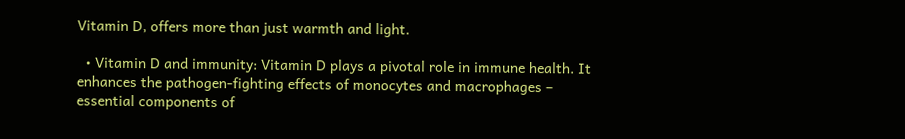Vitamin D, offers more than just warmth and light.

  • Vitamin D and immunity: Vitamin D plays a pivotal role in immune health. It enhances the pathogen-fighting effects of monocytes and macrophages – essential components of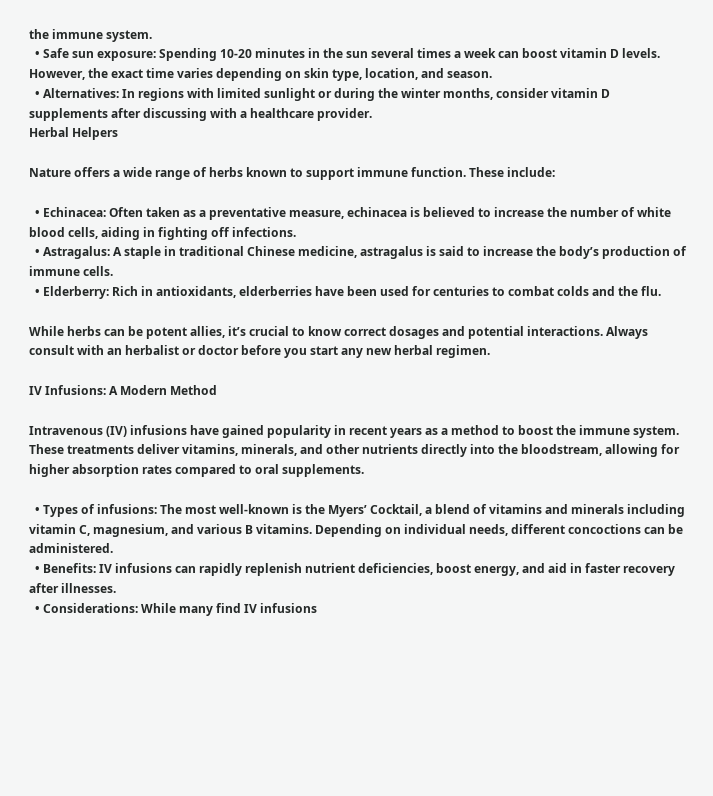the immune system.
  • Safe sun exposure: Spending 10-20 minutes in the sun several times a week can boost vitamin D levels. However, the exact time varies depending on skin type, location, and season.
  • Alternatives: In regions with limited sunlight or during the winter months, consider vitamin D supplements after discussing with a healthcare provider.
Herbal Helpers

Nature offers a wide range of herbs known to support immune function. These include:

  • Echinacea: Often taken as a preventative measure, echinacea is believed to increase the number of white blood cells, aiding in fighting off infections.
  • Astragalus: A staple in traditional Chinese medicine, astragalus is said to increase the body’s production of immune cells.
  • Elderberry: Rich in antioxidants, elderberries have been used for centuries to combat colds and the flu.

While herbs can be potent allies, it’s crucial to know correct dosages and potential interactions. Always consult with an herbalist or doctor before you start any new herbal regimen.

IV Infusions: A Modern Method

Intravenous (IV) infusions have gained popularity in recent years as a method to boost the immune system. These treatments deliver vitamins, minerals, and other nutrients directly into the bloodstream, allowing for higher absorption rates compared to oral supplements.

  • Types of infusions: The most well-known is the Myers’ Cocktail, a blend of vitamins and minerals including vitamin C, magnesium, and various B vitamins. Depending on individual needs, different concoctions can be administered.
  • Benefits: IV infusions can rapidly replenish nutrient deficiencies, boost energy, and aid in faster recovery after illnesses.
  • Considerations: While many find IV infusions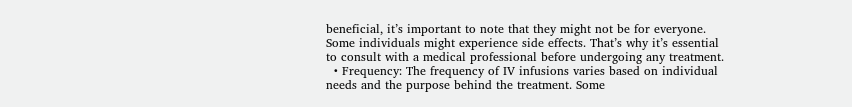beneficial, it’s important to note that they might not be for everyone. Some individuals might experience side effects. That’s why it’s essential to consult with a medical professional before undergoing any treatment.
  • Frequency: The frequency of IV infusions varies based on individual needs and the purpose behind the treatment. Some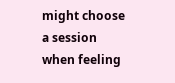might choose a session when feeling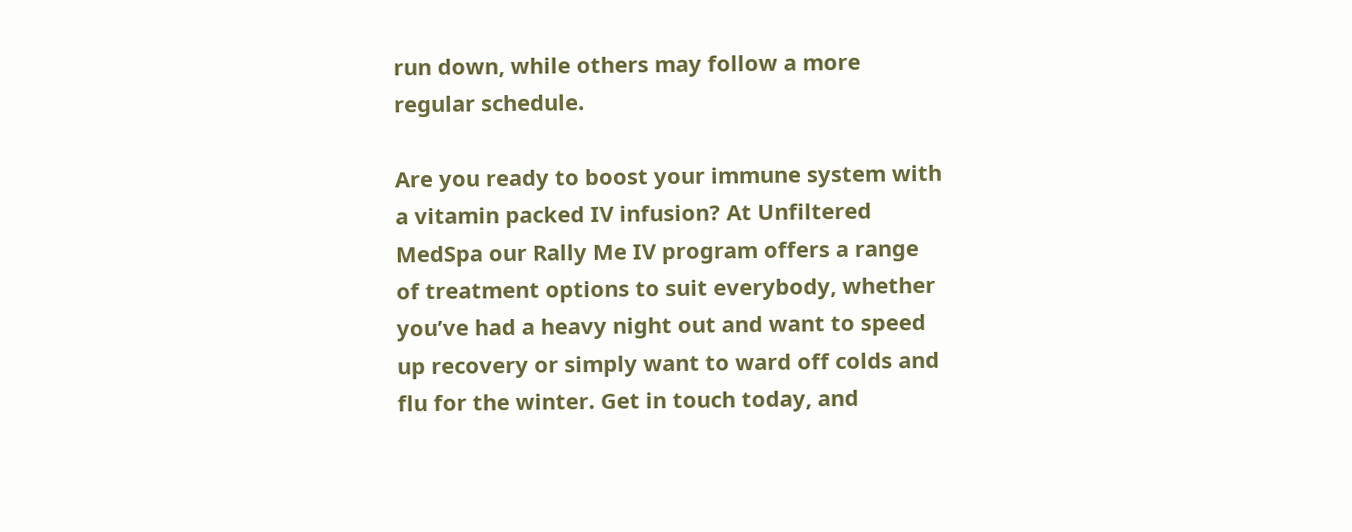run down, while others may follow a more regular schedule.

Are you ready to boost your immune system with a vitamin packed IV infusion? At Unfiltered MedSpa our Rally Me IV program offers a range of treatment options to suit everybody, whether you’ve had a heavy night out and want to speed up recovery or simply want to ward off colds and flu for the winter. Get in touch today, and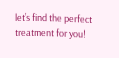let’s find the perfect treatment for you!